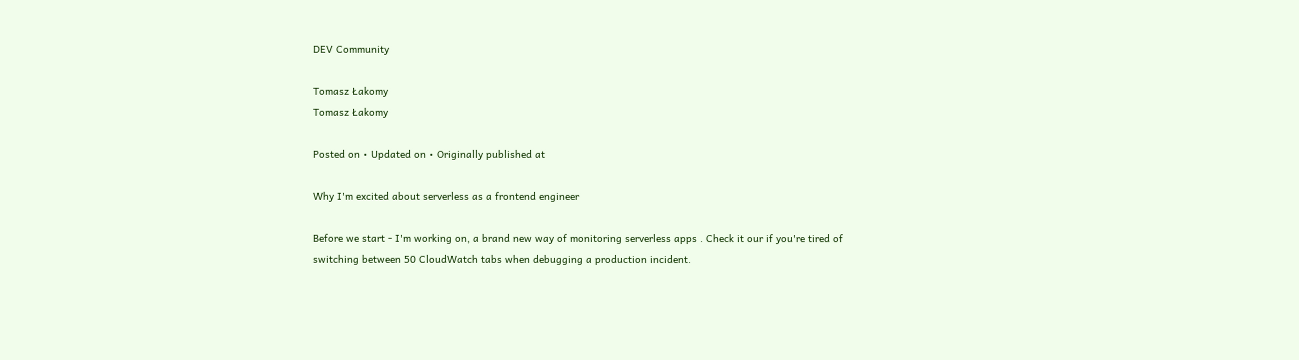DEV Community

Tomasz Łakomy
Tomasz Łakomy

Posted on • Updated on • Originally published at

Why I'm excited about serverless as a frontend engineer

Before we start - I'm working on, a brand new way of monitoring serverless apps . Check it our if you're tired of switching between 50 CloudWatch tabs when debugging a production incident.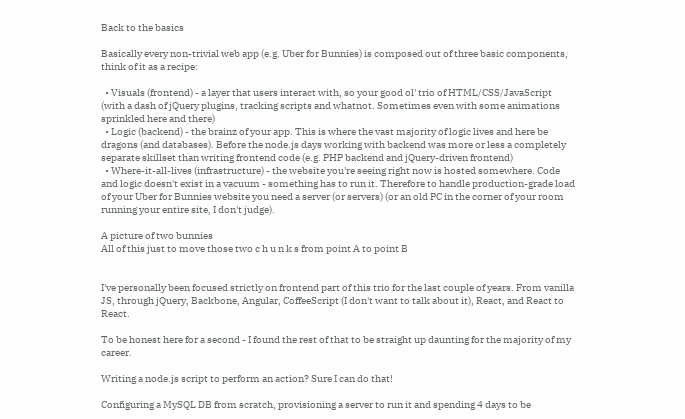Back to the basics

Basically every non-trivial web app (e.g. Uber for Bunnies) is composed out of three basic components, think of it as a recipe:

  • Visuals (frontend) - a layer that users interact with, so your good ol' trio of HTML/CSS/JavaScript (with a dash of jQuery plugins, tracking scripts and whatnot. Sometimes even with some animations sprinkled here and there)
  • Logic (backend) - the brainz of your app. This is where the vast majority of logic lives and here be dragons (and databases). Before the node.js days working with backend was more or less a completely separate skillset than writing frontend code (e.g. PHP backend and jQuery-driven frontend)
  • Where-it-all-lives (infrastructure) - the website you're seeing right now is hosted somewhere. Code and logic doesn't exist in a vacuum - something has to run it. Therefore to handle production-grade load of your Uber for Bunnies website you need a server (or servers) (or an old PC in the corner of your room running your entire site, I don't judge).

A picture of two bunnies
All of this just to move those two c h u n k s from point A to point B


I've personally been focused strictly on frontend part of this trio for the last couple of years. From vanilla JS, through jQuery, Backbone, Angular, CoffeeScript (I don't want to talk about it), React, and React to React.

To be honest here for a second - I found the rest of that to be straight up daunting for the majority of my career.

Writing a node.js script to perform an action? Sure I can do that!

Configuring a MySQL DB from scratch, provisioning a server to run it and spending 4 days to be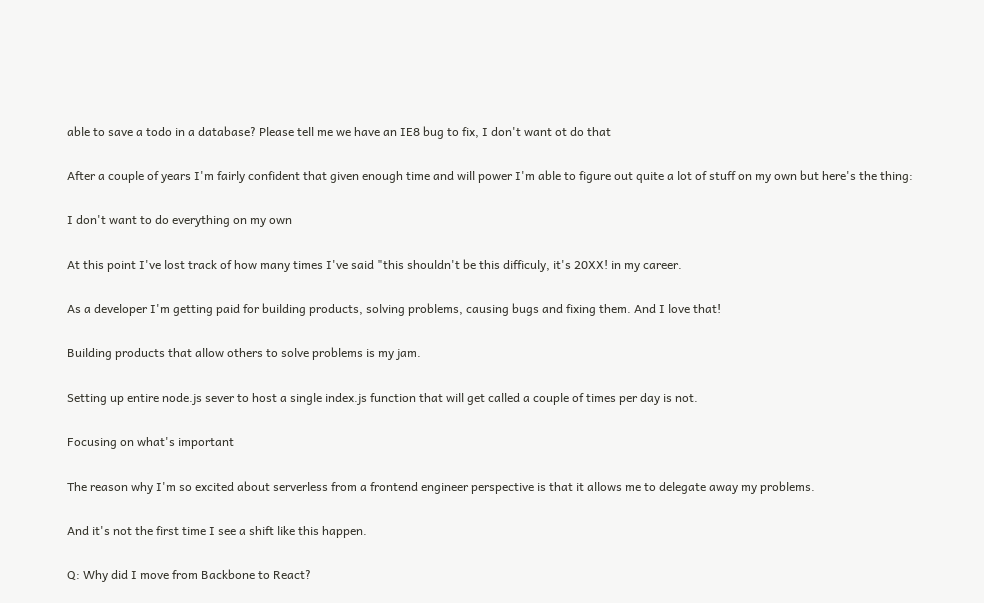able to save a todo in a database? Please tell me we have an IE8 bug to fix, I don't want ot do that

After a couple of years I'm fairly confident that given enough time and will power I'm able to figure out quite a lot of stuff on my own but here's the thing:

I don't want to do everything on my own

At this point I've lost track of how many times I've said "this shouldn't be this difficuly, it's 20XX! in my career.

As a developer I'm getting paid for building products, solving problems, causing bugs and fixing them. And I love that!

Building products that allow others to solve problems is my jam.

Setting up entire node.js sever to host a single index.js function that will get called a couple of times per day is not.

Focusing on what's important

The reason why I'm so excited about serverless from a frontend engineer perspective is that it allows me to delegate away my problems.

And it's not the first time I see a shift like this happen.

Q: Why did I move from Backbone to React?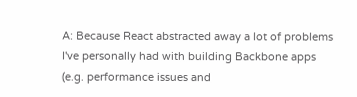A: Because React abstracted away a lot of problems I've personally had with building Backbone apps (e.g. performance issues and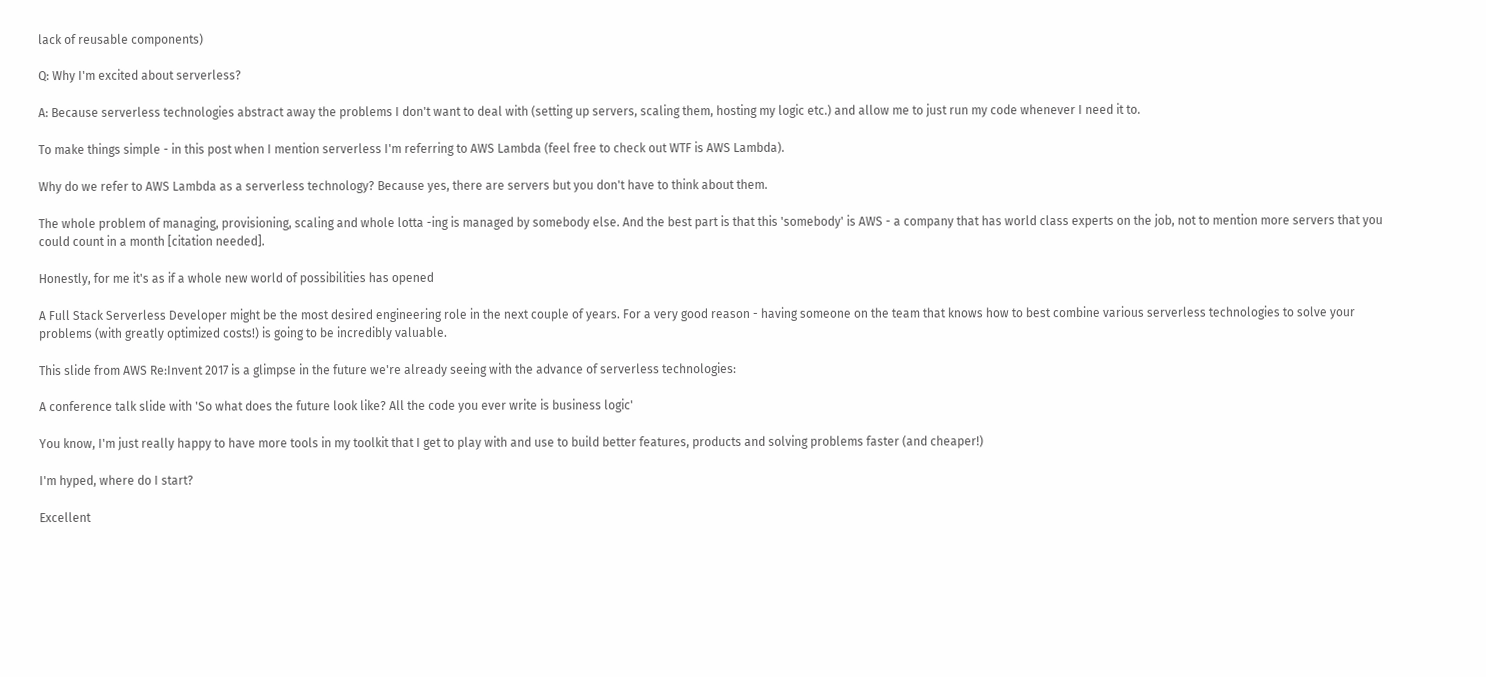lack of reusable components)

Q: Why I'm excited about serverless?

A: Because serverless technologies abstract away the problems I don't want to deal with (setting up servers, scaling them, hosting my logic etc.) and allow me to just run my code whenever I need it to.

To make things simple - in this post when I mention serverless I'm referring to AWS Lambda (feel free to check out WTF is AWS Lambda).

Why do we refer to AWS Lambda as a serverless technology? Because yes, there are servers but you don't have to think about them.

The whole problem of managing, provisioning, scaling and whole lotta -ing is managed by somebody else. And the best part is that this 'somebody' is AWS - a company that has world class experts on the job, not to mention more servers that you could count in a month [citation needed].

Honestly, for me it's as if a whole new world of possibilities has opened

A Full Stack Serverless Developer might be the most desired engineering role in the next couple of years. For a very good reason - having someone on the team that knows how to best combine various serverless technologies to solve your problems (with greatly optimized costs!) is going to be incredibly valuable.

This slide from AWS Re:Invent 2017 is a glimpse in the future we're already seeing with the advance of serverless technologies:

A conference talk slide with 'So what does the future look like? All the code you ever write is business logic'

You know, I'm just really happy to have more tools in my toolkit that I get to play with and use to build better features, products and solving problems faster (and cheaper!)

I'm hyped, where do I start?

Excellent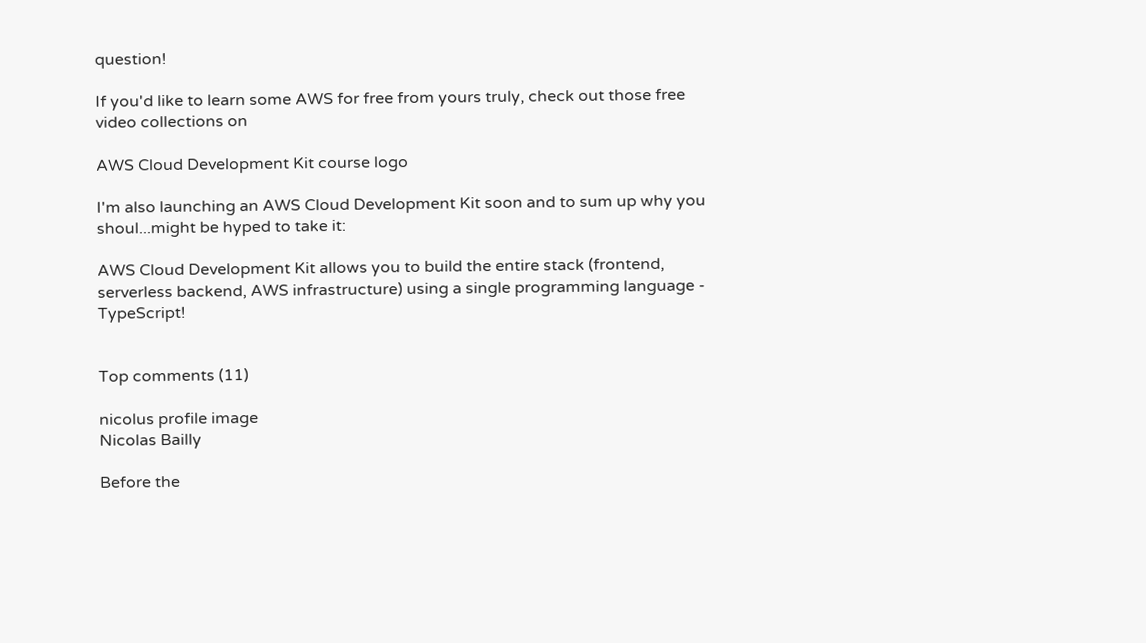question!

If you'd like to learn some AWS for free from yours truly, check out those free video collections on

AWS Cloud Development Kit course logo

I'm also launching an AWS Cloud Development Kit soon and to sum up why you shoul...might be hyped to take it:

AWS Cloud Development Kit allows you to build the entire stack (frontend, serverless backend, AWS infrastructure) using a single programming language - TypeScript!


Top comments (11)

nicolus profile image
Nicolas Bailly

Before the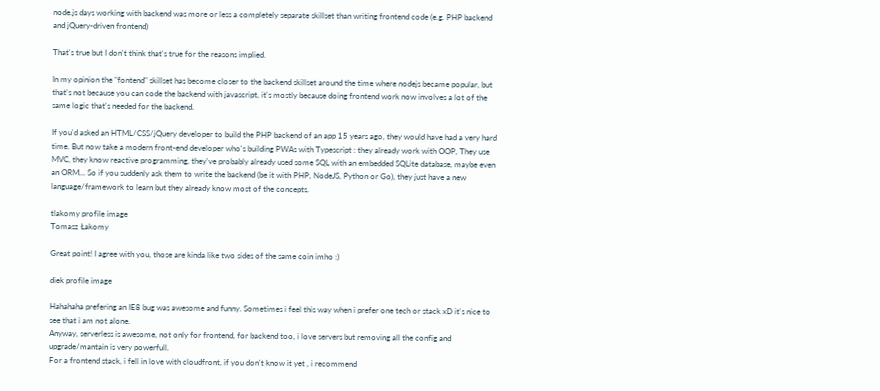node.js days working with backend was more or less a completely separate skillset than writing frontend code (e.g. PHP backend and jQuery-driven frontend)

That's true but I don't think that's true for the reasons implied.

In my opinion the "fontend" skillset has become closer to the backend skillset around the time where nodejs became popular, but that's not because you can code the backend with javascript, it's mostly because doing frontend work now involves a lot of the same logic that's needed for the backend.

If you'd asked an HTML/CSS/jQuery developer to build the PHP backend of an app 15 years ago, they would have had a very hard time. But now take a modern front-end developer who's building PWAs with Typescript : they already work with OOP, They use MVC, they know reactive programming, they've probably already used some SQL with an embedded SQLite database, maybe even an ORM... So if you suddenly ask them to write the backend (be it with PHP, NodeJS, Python or Go), they just have a new language/framework to learn but they already know most of the concepts.

tlakomy profile image
Tomasz Łakomy

Great point! I agree with you, those are kinda like two sides of the same coin imho :)

diek profile image

Hahahaha prefering an IE8 bug was awesome and funny. Sometimes i feel this way when i prefer one tech or stack xD it's nice to see that i am not alone.
Anyway, serverless is awesome, not only for frontend, for backend too, i love servers but removing all the config and upgrade/mantain is very powerfull.
For a frontend stack, i fell in love with cloudfront, if you don't know it yet , i recommend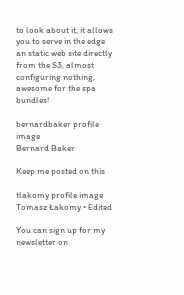to look about it, it allows you to serve in the edge an static web site directly from the S3, almost configuring nothing, awesome for the spa bundles!

bernardbaker profile image
Bernard Baker

Keep me posted on this

tlakomy profile image
Tomasz Łakomy • Edited

You can sign up for my newsletter on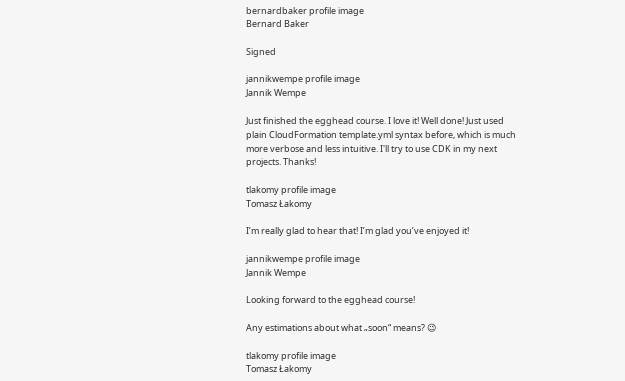bernardbaker profile image
Bernard Baker

Signed

jannikwempe profile image
Jannik Wempe

Just finished the egghead course. I love it! Well done! Just used plain CloudFormation template.yml syntax before, which is much more verbose and less intuitive. I'll try to use CDK in my next projects. Thanks!

tlakomy profile image
Tomasz Łakomy

I’m really glad to hear that! I’m glad you’ve enjoyed it!

jannikwempe profile image
Jannik Wempe

Looking forward to the egghead course!

Any estimations about what „soon“ means? 😉

tlakomy profile image
Tomasz Łakomy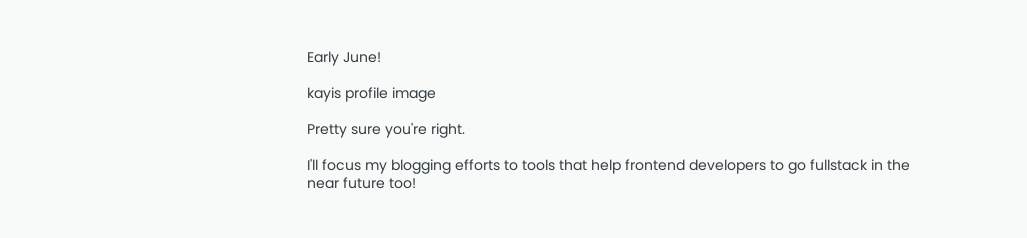Early June!

kayis profile image

Pretty sure you're right.

I'll focus my blogging efforts to tools that help frontend developers to go fullstack in the near future too!